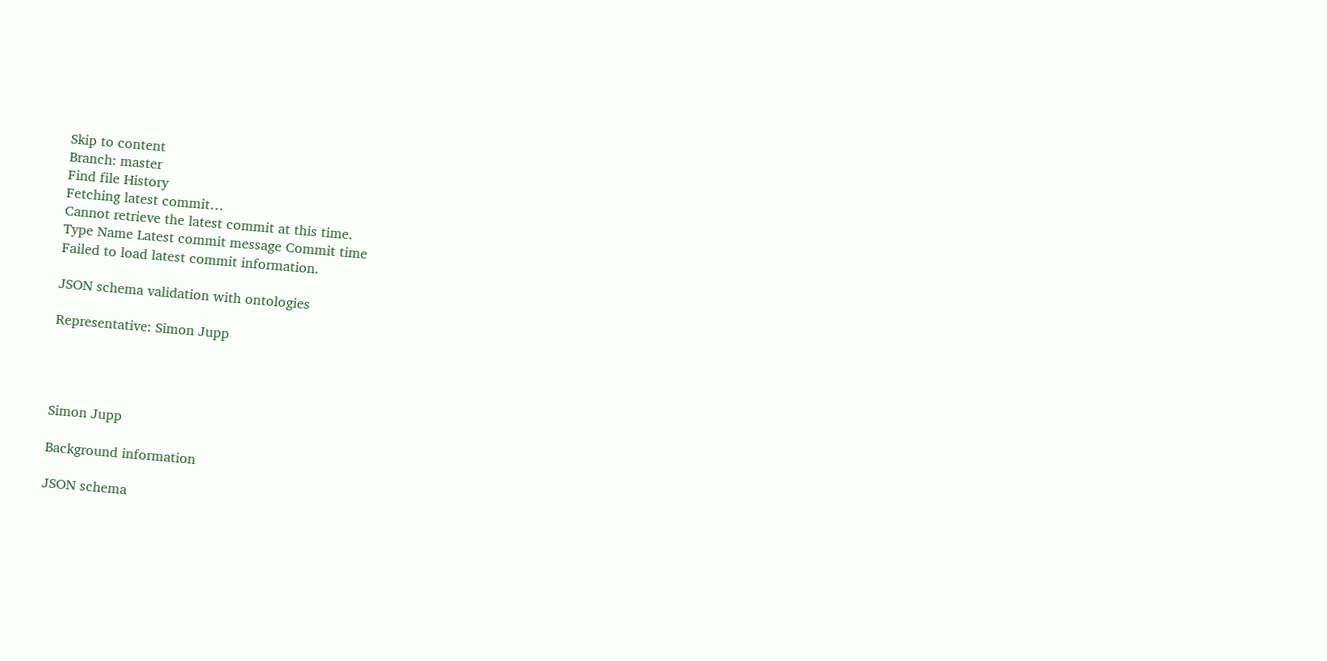Skip to content
Branch: master
Find file History
Fetching latest commit…
Cannot retrieve the latest commit at this time.
Type Name Latest commit message Commit time
Failed to load latest commit information.

JSON schema validation with ontologies

Representative: Simon Jupp




Simon Jupp

Background information

JSON schema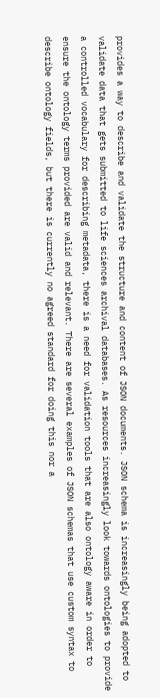provides a way to describe and validate the structure and content of JSON documents. JSON schema is increasingly being adopted to validate data that gets submitted to life sciences archival databases. As resources increasingly look towards ontologies to provide a controlled vocabulary for describing metadata, there is a need for validation tools that are also ontology aware in order to ensure the ontology terms provided are valid and relevant. There are several examples of JSON schemas that use custom syntax to describe ontology fields, but there is currently no agreed standard for doing this nor a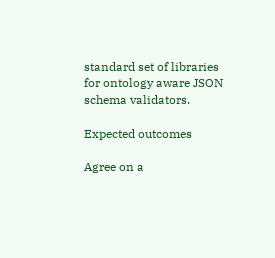standard set of libraries for ontology aware JSON schema validators.

Expected outcomes

Agree on a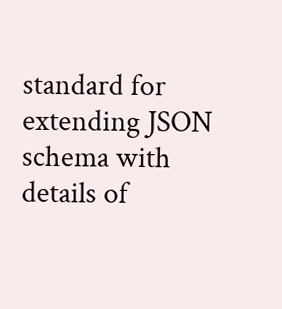standard for extending JSON schema with details of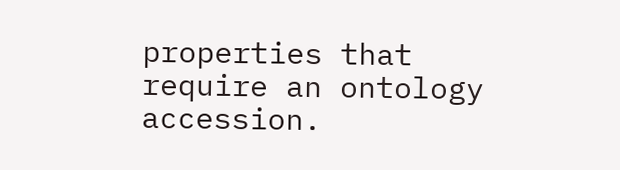properties that require an ontology accession.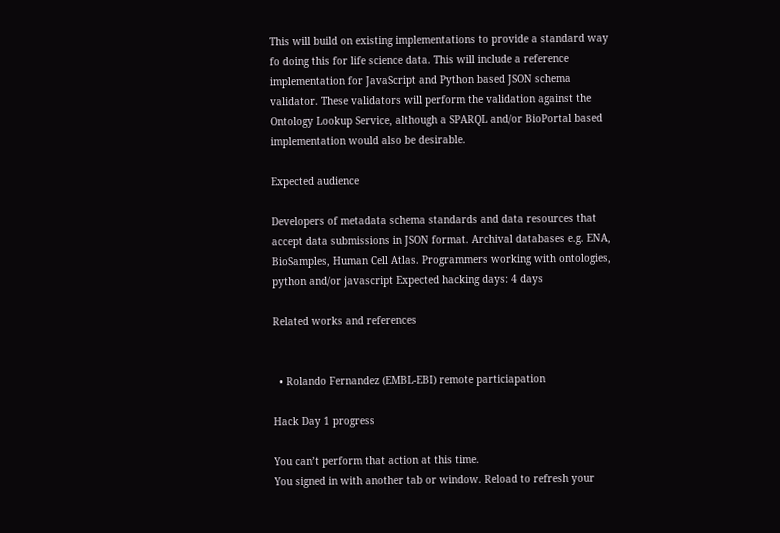This will build on existing implementations to provide a standard way fo doing this for life science data. This will include a reference implementation for JavaScript and Python based JSON schema validator. These validators will perform the validation against the Ontology Lookup Service, although a SPARQL and/or BioPortal based implementation would also be desirable.

Expected audience

Developers of metadata schema standards and data resources that accept data submissions in JSON format. Archival databases e.g. ENA, BioSamples, Human Cell Atlas. Programmers working with ontologies, python and/or javascript Expected hacking days: 4 days

Related works and references


  • Rolando Fernandez (EMBL-EBI) remote particiapation

Hack Day 1 progress

You can’t perform that action at this time.
You signed in with another tab or window. Reload to refresh your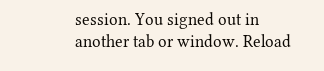session. You signed out in another tab or window. Reload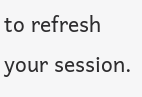to refresh your session.